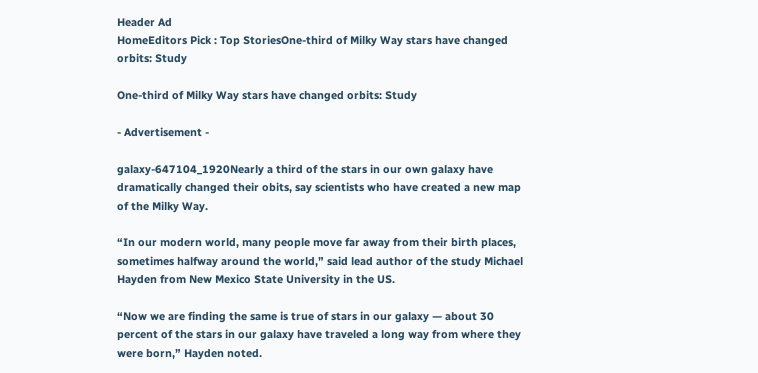Header Ad
HomeEditors Pick : Top StoriesOne-third of Milky Way stars have changed orbits: Study

One-third of Milky Way stars have changed orbits: Study

- Advertisement -

galaxy-647104_1920Nearly a third of the stars in our own galaxy have dramatically changed their obits, say scientists who have created a new map of the Milky Way.

“In our modern world, many people move far away from their birth places, sometimes halfway around the world,” said lead author of the study Michael Hayden from New Mexico State University in the US.

“Now we are finding the same is true of stars in our galaxy — about 30 percent of the stars in our galaxy have traveled a long way from where they were born,” Hayden noted.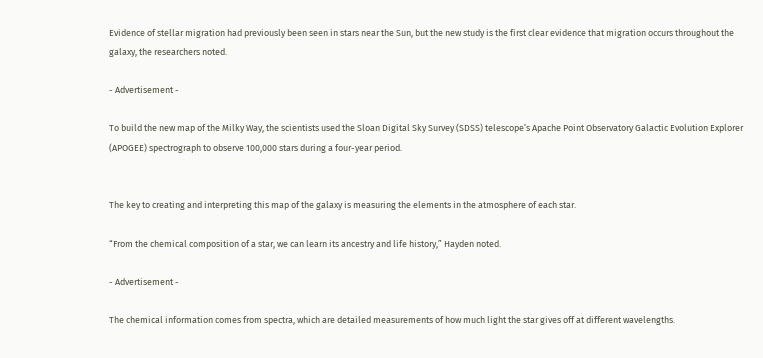Evidence of stellar migration had previously been seen in stars near the Sun, but the new study is the first clear evidence that migration occurs throughout the galaxy, the researchers noted.

- Advertisement -

To build the new map of the Milky Way, the scientists used the Sloan Digital Sky Survey (SDSS) telescope’s Apache Point Observatory Galactic Evolution Explorer (APOGEE) spectrograph to observe 100,000 stars during a four-year period.


The key to creating and interpreting this map of the galaxy is measuring the elements in the atmosphere of each star.

“From the chemical composition of a star, we can learn its ancestry and life history,” Hayden noted.

- Advertisement -

The chemical information comes from spectra, which are detailed measurements of how much light the star gives off at different wavelengths.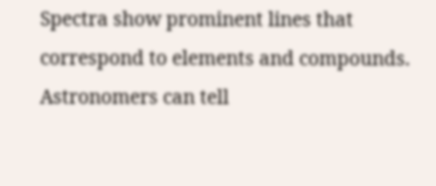Spectra show prominent lines that correspond to elements and compounds. Astronomers can tell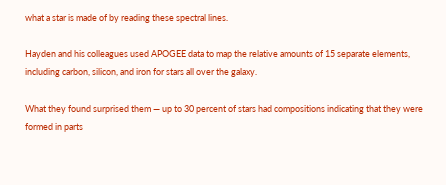what a star is made of by reading these spectral lines.

Hayden and his colleagues used APOGEE data to map the relative amounts of 15 separate elements, including carbon, silicon, and iron for stars all over the galaxy.

What they found surprised them — up to 30 percent of stars had compositions indicating that they were formed in parts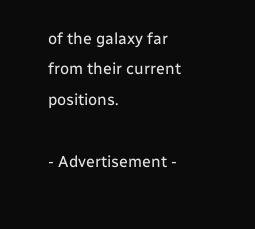of the galaxy far from their current positions.

- Advertisement -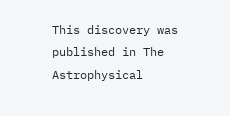This discovery was published in The Astrophysical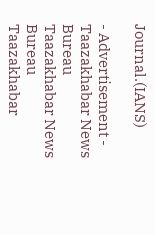Journal.(IANS)

- Advertisement -
Taazakhabar News Bureau
Taazakhabar News Bureau
Taazakhabar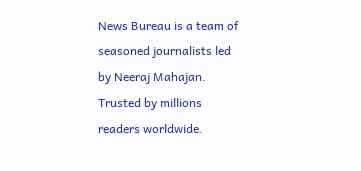News Bureau is a team of seasoned journalists led by Neeraj Mahajan. Trusted by millions readers worldwide.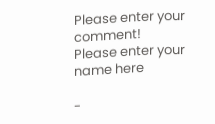Please enter your comment!
Please enter your name here

-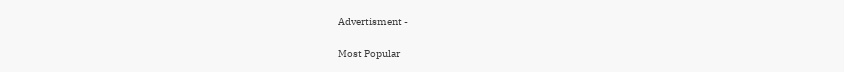Advertisment -

Most Popular